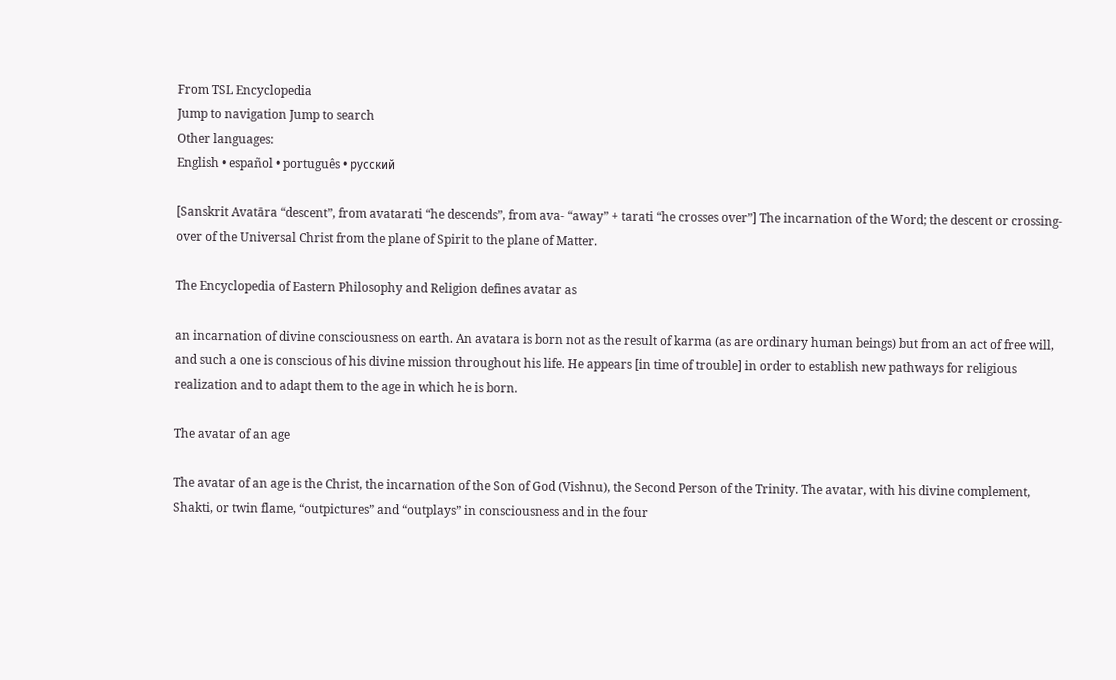From TSL Encyclopedia
Jump to navigation Jump to search
Other languages:
English • español • português • русский

[Sanskrit Avatāra “descent”, from avatarati “he descends”, from ava- “away” + tarati “he crosses over”] The incarnation of the Word; the descent or crossing-over of the Universal Christ from the plane of Spirit to the plane of Matter.

The Encyclopedia of Eastern Philosophy and Religion defines avatar as

an incarnation of divine consciousness on earth. An avatara is born not as the result of karma (as are ordinary human beings) but from an act of free will, and such a one is conscious of his divine mission throughout his life. He appears [in time of trouble] in order to establish new pathways for religious realization and to adapt them to the age in which he is born.

The avatar of an age

The avatar of an age is the Christ, the incarnation of the Son of God (Vishnu), the Second Person of the Trinity. The avatar, with his divine complement, Shakti, or twin flame, “outpictures” and “outplays” in consciousness and in the four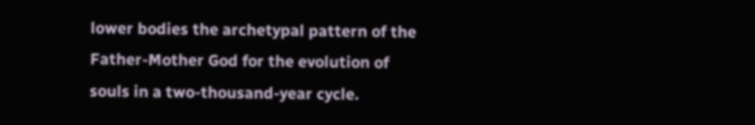lower bodies the archetypal pattern of the Father-Mother God for the evolution of souls in a two-thousand-year cycle.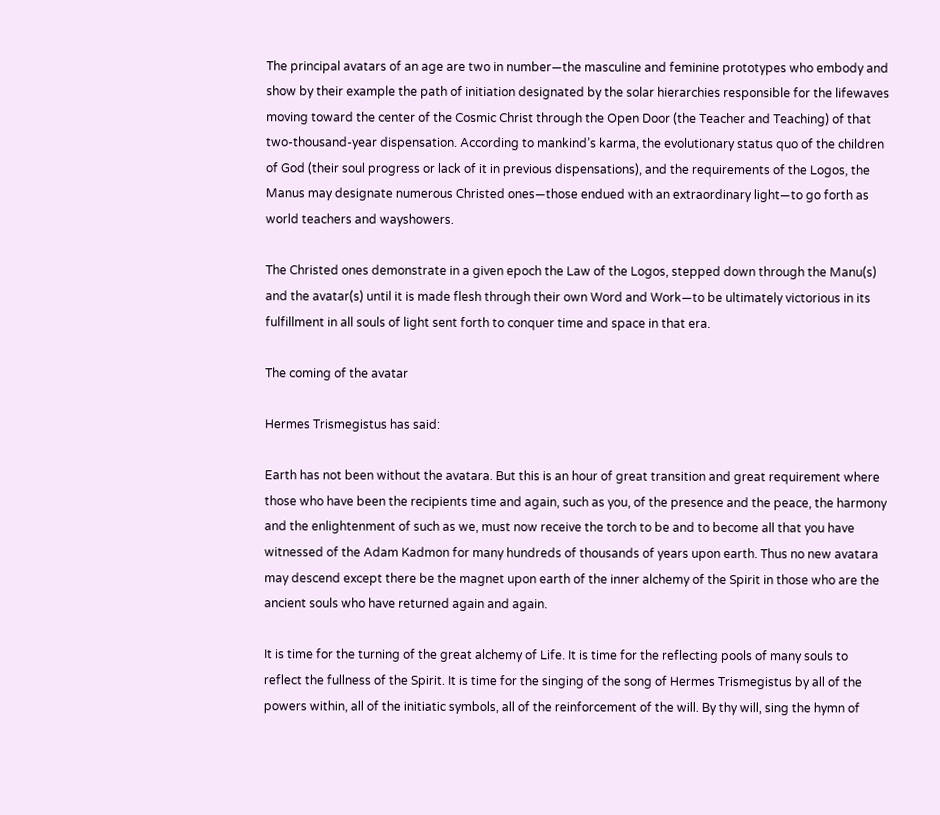The principal avatars of an age are two in number—the masculine and feminine prototypes who embody and show by their example the path of initiation designated by the solar hierarchies responsible for the lifewaves moving toward the center of the Cosmic Christ through the Open Door (the Teacher and Teaching) of that two-thousand-year dispensation. According to mankind’s karma, the evolutionary status quo of the children of God (their soul progress or lack of it in previous dispensations), and the requirements of the Logos, the Manus may designate numerous Christed ones—those endued with an extraordinary light—to go forth as world teachers and wayshowers.

The Christed ones demonstrate in a given epoch the Law of the Logos, stepped down through the Manu(s) and the avatar(s) until it is made flesh through their own Word and Work—to be ultimately victorious in its fulfillment in all souls of light sent forth to conquer time and space in that era.

The coming of the avatar

Hermes Trismegistus has said:

Earth has not been without the avatara. But this is an hour of great transition and great requirement where those who have been the recipients time and again, such as you, of the presence and the peace, the harmony and the enlightenment of such as we, must now receive the torch to be and to become all that you have witnessed of the Adam Kadmon for many hundreds of thousands of years upon earth. Thus no new avatara may descend except there be the magnet upon earth of the inner alchemy of the Spirit in those who are the ancient souls who have returned again and again.

It is time for the turning of the great alchemy of Life. It is time for the reflecting pools of many souls to reflect the fullness of the Spirit. It is time for the singing of the song of Hermes Trismegistus by all of the powers within, all of the initiatic symbols, all of the reinforcement of the will. By thy will, sing the hymn of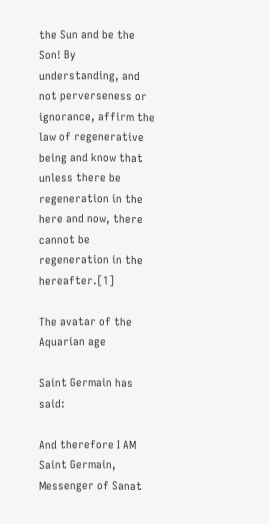the Sun and be the Son! By understanding, and not perverseness or ignorance, affirm the law of regenerative being and know that unless there be regeneration in the here and now, there cannot be regeneration in the hereafter.[1]

The avatar of the Aquarian age

Saint Germain has said:

And therefore I AM Saint Germain, Messenger of Sanat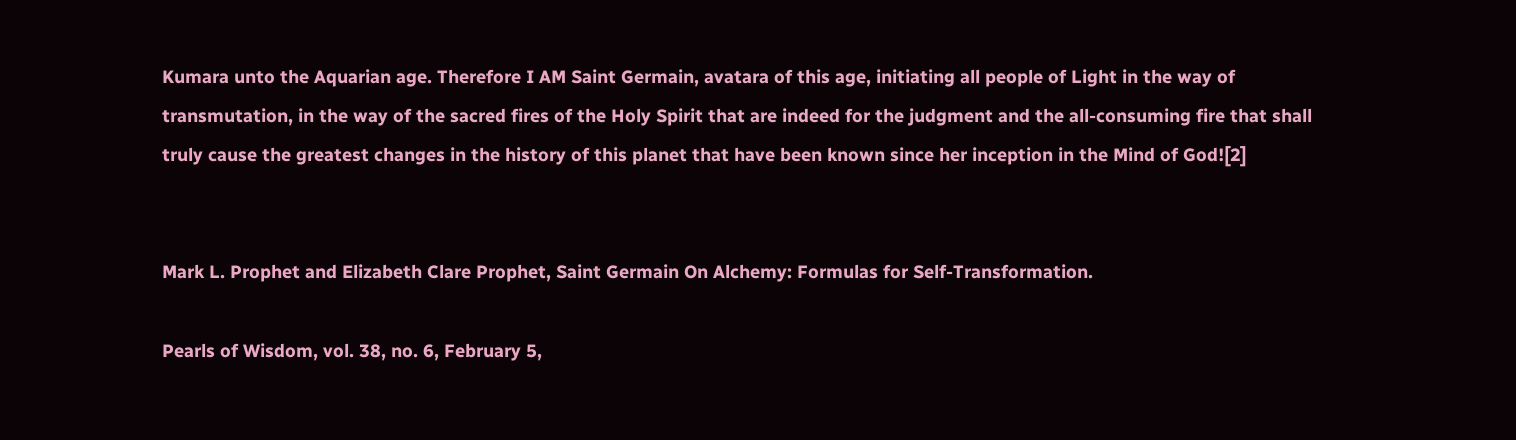Kumara unto the Aquarian age. Therefore I AM Saint Germain, avatara of this age, initiating all people of Light in the way of transmutation, in the way of the sacred fires of the Holy Spirit that are indeed for the judgment and the all-consuming fire that shall truly cause the greatest changes in the history of this planet that have been known since her inception in the Mind of God![2]


Mark L. Prophet and Elizabeth Clare Prophet, Saint Germain On Alchemy: Formulas for Self-Transformation.

Pearls of Wisdom, vol. 38, no. 6, February 5,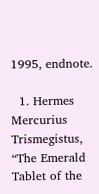1995, endnote.

  1. Hermes Mercurius Trismegistus, “The Emerald Tablet of the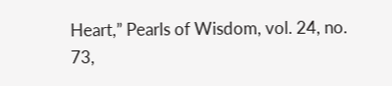Heart,” Pearls of Wisdom, vol. 24, no. 73,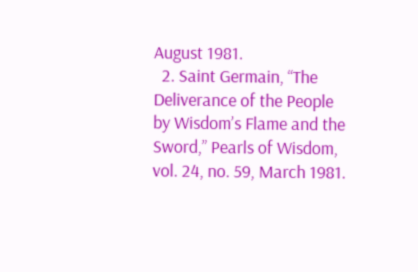August 1981.
  2. Saint Germain, “The Deliverance of the People by Wisdom’s Flame and the Sword,” Pearls of Wisdom, vol. 24, no. 59, March 1981.